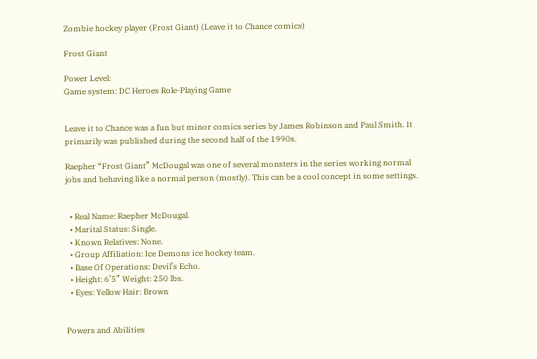Zombie hockey player (Frost Giant) (Leave it to Chance comics)

Frost Giant

Power Level:
Game system: DC Heroes Role-Playing Game


Leave it to Chance was a fun but minor comics series by James Robinson and Paul Smith. It primarily was published during the second half of the 1990s.

Raepher “Frost Giant” McDougal was one of several monsters in the series working normal jobs and behaving like a normal person (mostly). This can be a cool concept in some settings.


  • Real Name: Raepher McDougal.
  • Marital Status: Single.
  • Known Relatives: None.
  • Group Affiliation: Ice Demons ice hockey team.
  • Base Of Operations: Devil’s Echo.
  • Height: 6’5” Weight: 250 lbs.
  • Eyes: Yellow Hair: Brown


Powers and Abilities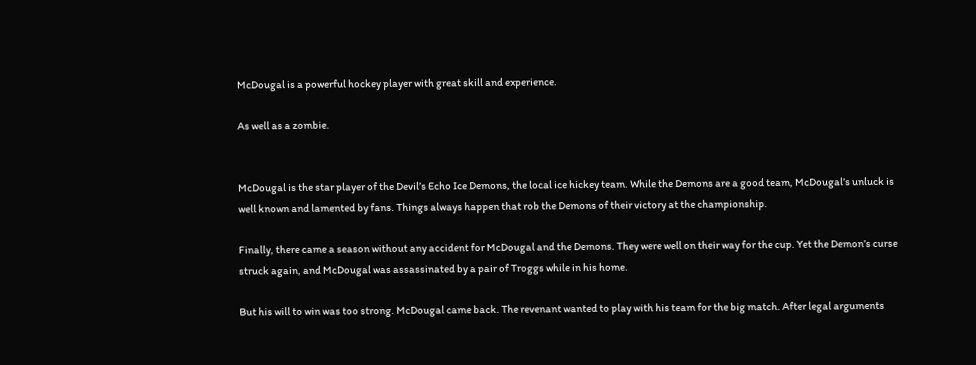McDougal is a powerful hockey player with great skill and experience.

As well as a zombie.


McDougal is the star player of the Devil’s Echo Ice Demons, the local ice hickey team. While the Demons are a good team, McDougal’s unluck is well known and lamented by fans. Things always happen that rob the Demons of their victory at the championship.

Finally, there came a season without any accident for McDougal and the Demons. They were well on their way for the cup. Yet the Demon’s curse struck again, and McDougal was assassinated by a pair of Troggs while in his home.

But his will to win was too strong. McDougal came back. The revenant wanted to play with his team for the big match. After legal arguments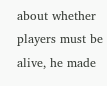about whether players must be alive, he made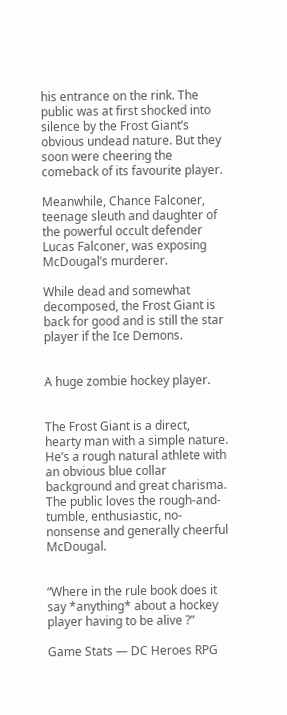his entrance on the rink. The public was at first shocked into silence by the Frost Giant’s obvious undead nature. But they soon were cheering the comeback of its favourite player.

Meanwhile, Chance Falconer, teenage sleuth and daughter of the powerful occult defender Lucas Falconer, was exposing McDougal’s murderer.

While dead and somewhat decomposed, the Frost Giant is back for good and is still the star player if the Ice Demons.


A huge zombie hockey player.


The Frost Giant is a direct, hearty man with a simple nature. He’s a rough natural athlete with an obvious blue collar background and great charisma. The public loves the rough-and-tumble, enthusiastic, no-nonsense and generally cheerful McDougal.


“Where in the rule book does it say *anything* about a hockey player having to be alive ?”

Game Stats — DC Heroes RPG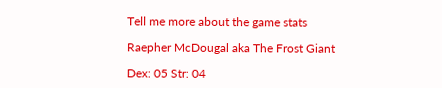Tell me more about the game stats

Raepher McDougal aka The Frost Giant

Dex: 05 Str: 04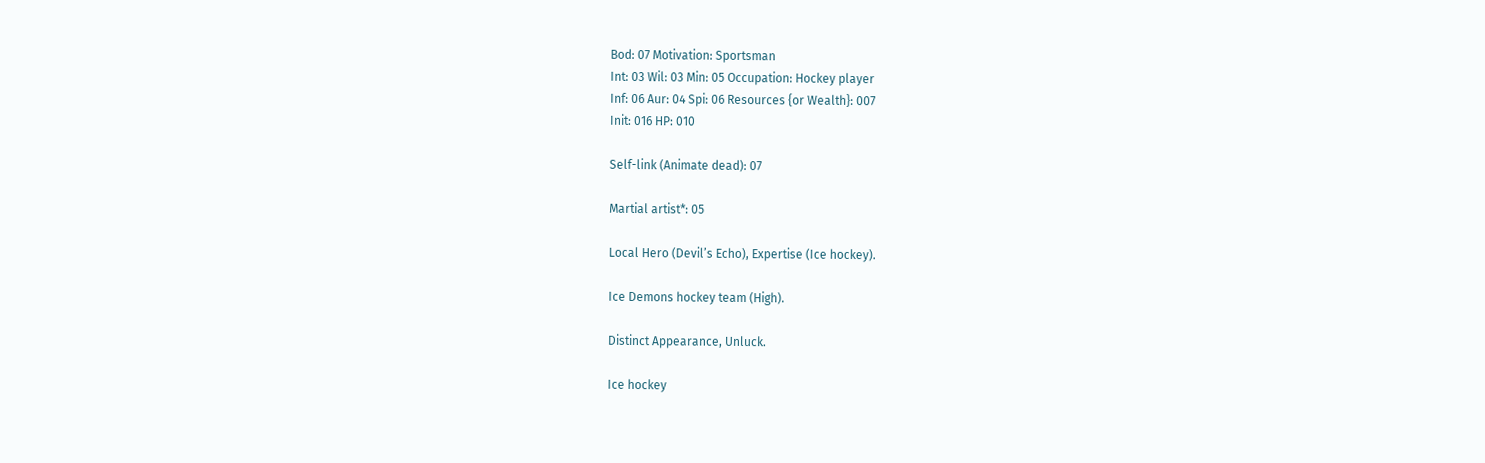Bod: 07 Motivation: Sportsman
Int: 03 Wil: 03 Min: 05 Occupation: Hockey player
Inf: 06 Aur: 04 Spi: 06 Resources {or Wealth}: 007
Init: 016 HP: 010

Self-link (Animate dead): 07

Martial artist*: 05

Local Hero (Devil’s Echo), Expertise (Ice hockey).

Ice Demons hockey team (High).

Distinct Appearance, Unluck.

Ice hockey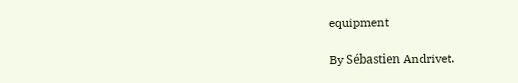equipment

By Sébastien Andrivet.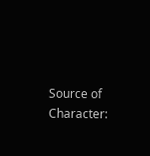Source of Character: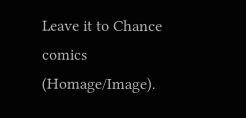Leave it to Chance comics (Homage/Image).